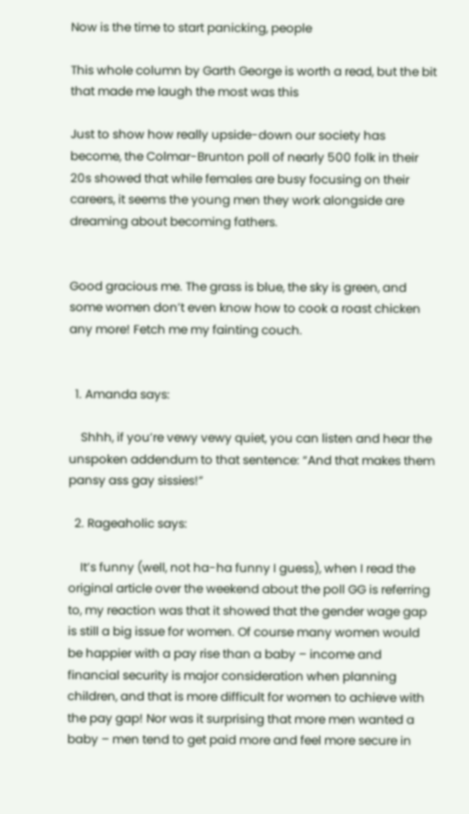Now is the time to start panicking, people

This whole column by Garth George is worth a read, but the bit that made me laugh the most was this

Just to show how really upside-down our society has become, the Colmar-Brunton poll of nearly 500 folk in their 20s showed that while females are busy focusing on their careers, it seems the young men they work alongside are dreaming about becoming fathers.


Good gracious me. The grass is blue, the sky is green, and some women don’t even know how to cook a roast chicken any more! Fetch me my fainting couch.


  1. Amanda says:

    Shhh, if you’re vewy vewy quiet, you can listen and hear the unspoken addendum to that sentence: “And that makes them pansy ass gay sissies!”

  2. Rageaholic says:

    It’s funny (well, not ha-ha funny I guess), when I read the original article over the weekend about the poll GG is referring to, my reaction was that it showed that the gender wage gap is still a big issue for women. Of course many women would be happier with a pay rise than a baby – income and financial security is major consideration when planning children, and that is more difficult for women to achieve with the pay gap! Nor was it surprising that more men wanted a baby – men tend to get paid more and feel more secure in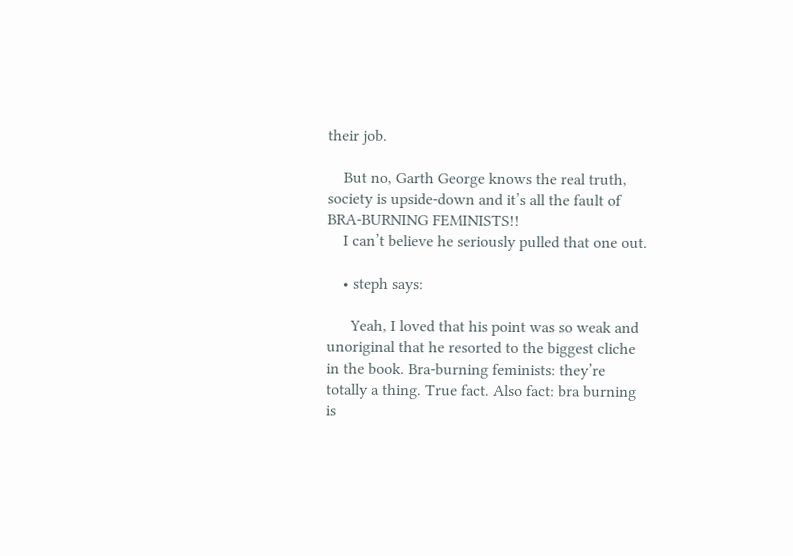their job.

    But no, Garth George knows the real truth, society is upside-down and it’s all the fault of BRA-BURNING FEMINISTS!!
    I can’t believe he seriously pulled that one out.

    • steph says:

      Yeah, I loved that his point was so weak and unoriginal that he resorted to the biggest cliche in the book. Bra-burning feminists: they’re totally a thing. True fact. Also fact: bra burning is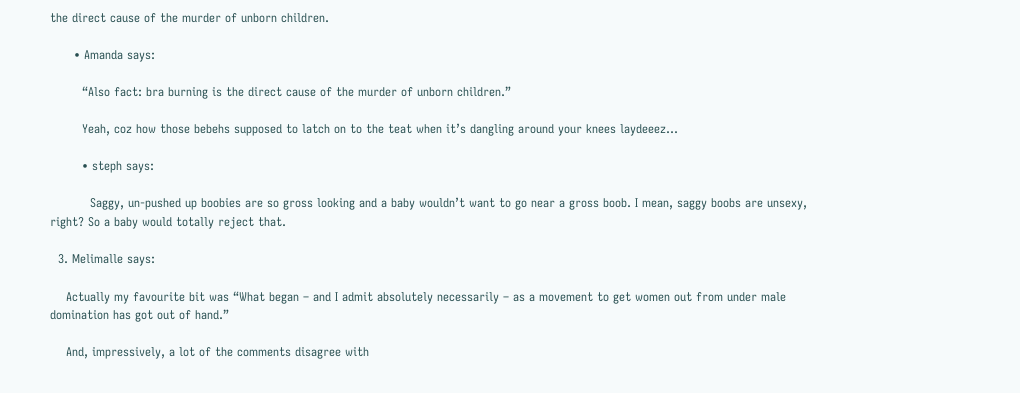the direct cause of the murder of unborn children.

      • Amanda says:

        “Also fact: bra burning is the direct cause of the murder of unborn children.”

        Yeah, coz how those bebehs supposed to latch on to the teat when it’s dangling around your knees laydeeez…

        • steph says:

          Saggy, un-pushed up boobies are so gross looking and a baby wouldn’t want to go near a gross boob. I mean, saggy boobs are unsexy, right? So a baby would totally reject that.

  3. Melimalle says:

    Actually my favourite bit was “What began – and I admit absolutely necessarily – as a movement to get women out from under male domination has got out of hand.”

    And, impressively, a lot of the comments disagree with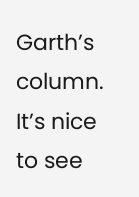Garth’s column. It’s nice to see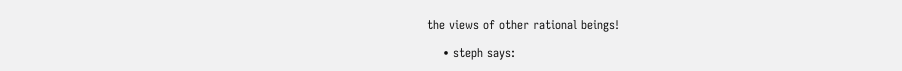the views of other rational beings!

    • steph says: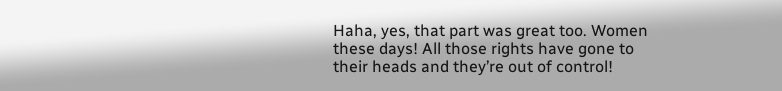Haha, yes, that part was great too. Women these days! All those rights have gone to their heads and they’re out of control!